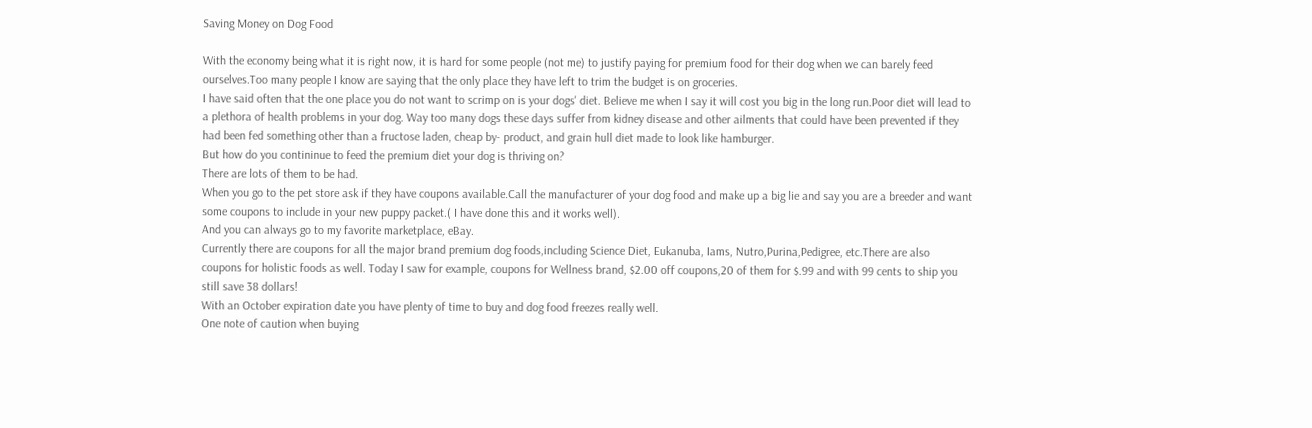Saving Money on Dog Food

With the economy being what it is right now, it is hard for some people (not me) to justify paying for premium food for their dog when we can barely feed ourselves.Too many people I know are saying that the only place they have left to trim the budget is on groceries.
I have said often that the one place you do not want to scrimp on is your dogs' diet. Believe me when I say it will cost you big in the long run.Poor diet will lead to a plethora of health problems in your dog. Way too many dogs these days suffer from kidney disease and other ailments that could have been prevented if they had been fed something other than a fructose laden, cheap by- product, and grain hull diet made to look like hamburger.
But how do you contininue to feed the premium diet your dog is thriving on?
There are lots of them to be had.
When you go to the pet store ask if they have coupons available.Call the manufacturer of your dog food and make up a big lie and say you are a breeder and want some coupons to include in your new puppy packet.( I have done this and it works well).
And you can always go to my favorite marketplace, eBay.
Currently there are coupons for all the major brand premium dog foods,including Science Diet, Eukanuba, Iams, Nutro,Purina,Pedigree, etc.There are also coupons for holistic foods as well. Today I saw for example, coupons for Wellness brand, $2.00 off coupons,20 of them for $.99 and with 99 cents to ship you still save 38 dollars!
With an October expiration date you have plenty of time to buy and dog food freezes really well.
One note of caution when buying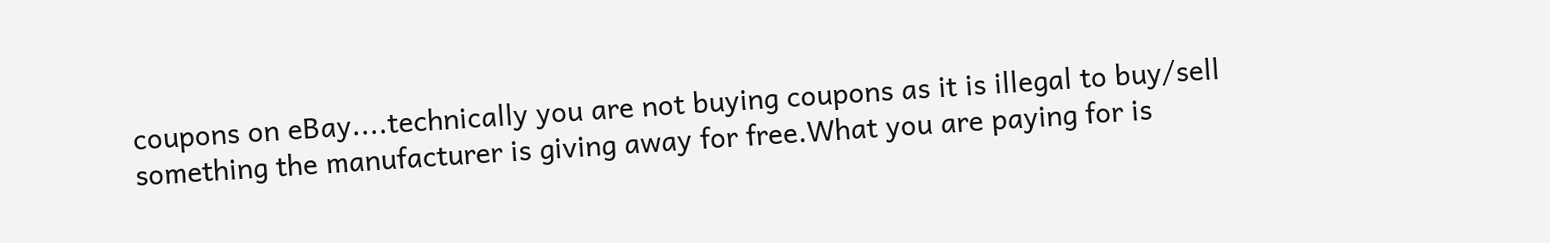coupons on eBay....technically you are not buying coupons as it is illegal to buy/sell something the manufacturer is giving away for free.What you are paying for is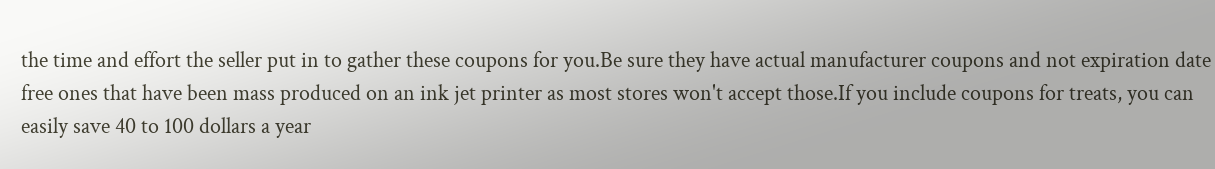the time and effort the seller put in to gather these coupons for you.Be sure they have actual manufacturer coupons and not expiration date free ones that have been mass produced on an ink jet printer as most stores won't accept those.If you include coupons for treats, you can easily save 40 to 100 dollars a year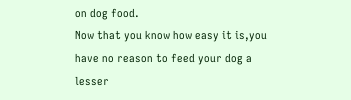on dog food.
Now that you know how easy it is,you have no reason to feed your dog a lesser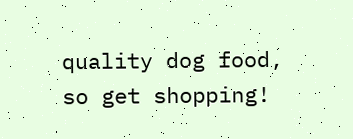quality dog food, so get shopping!